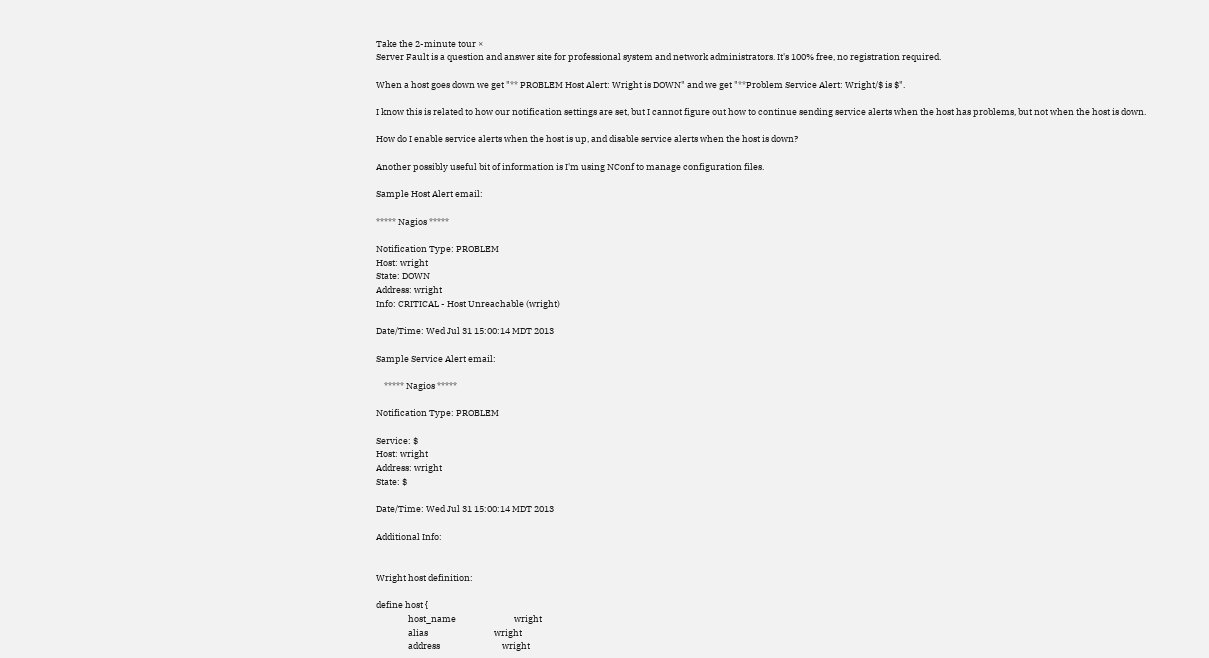Take the 2-minute tour ×
Server Fault is a question and answer site for professional system and network administrators. It's 100% free, no registration required.

When a host goes down we get "** PROBLEM Host Alert: Wright is DOWN" and we get "**Problem Service Alert: Wright/$ is $".

I know this is related to how our notification settings are set, but I cannot figure out how to continue sending service alerts when the host has problems, but not when the host is down.

How do I enable service alerts when the host is up, and disable service alerts when the host is down?

Another possibly useful bit of information is I'm using NConf to manage configuration files.

Sample Host Alert email:

***** Nagios *****

Notification Type: PROBLEM
Host: wright
State: DOWN
Address: wright
Info: CRITICAL - Host Unreachable (wright)

Date/Time: Wed Jul 31 15:00:14 MDT 2013

Sample Service Alert email:

    ***** Nagios *****

Notification Type: PROBLEM

Service: $
Host: wright
Address: wright
State: $

Date/Time: Wed Jul 31 15:00:14 MDT 2013

Additional Info:


Wright host definition:

define host {
                host_name                             wright
                alias                                 wright
                address                               wright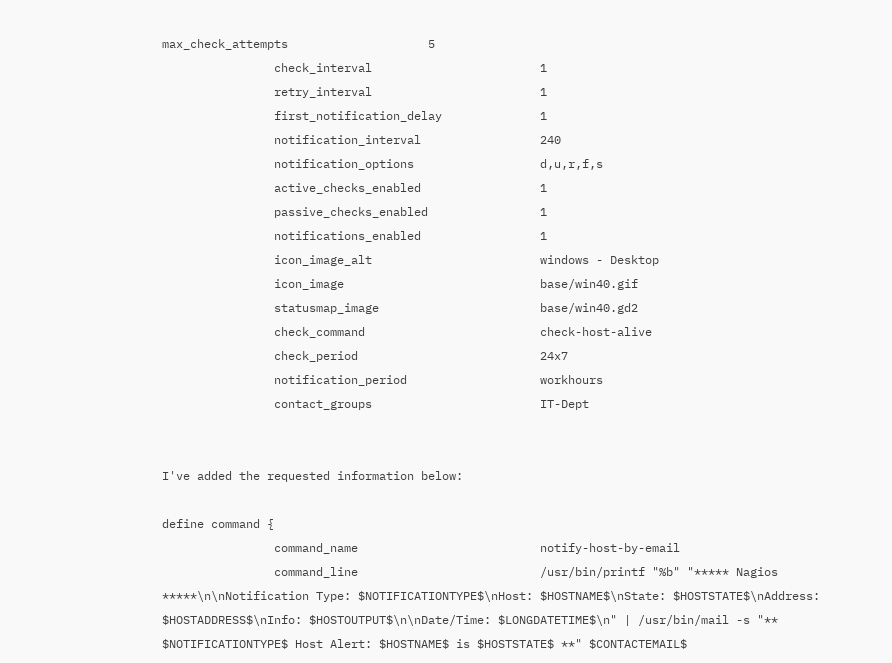max_check_attempts                    5
                check_interval                        1
                retry_interval                        1
                first_notification_delay              1
                notification_interval                 240
                notification_options                  d,u,r,f,s
                active_checks_enabled                 1
                passive_checks_enabled                1
                notifications_enabled                 1
                icon_image_alt                        windows - Desktop
                icon_image                            base/win40.gif
                statusmap_image                       base/win40.gd2
                check_command                         check-host-alive
                check_period                          24x7
                notification_period                   workhours
                contact_groups                        IT-Dept


I've added the requested information below:

define command {
                command_name                          notify-host-by-email
                command_line                          /usr/bin/printf "%b" "***** Nagios *****\n\nNotification Type: $NOTIFICATIONTYPE$\nHost: $HOSTNAME$\nState: $HOSTSTATE$\nAddress: $HOSTADDRESS$\nInfo: $HOSTOUTPUT$\n\nDate/Time: $LONGDATETIME$\n" | /usr/bin/mail -s "** $NOTIFICATIONTYPE$ Host Alert: $HOSTNAME$ is $HOSTSTATE$ **" $CONTACTEMAIL$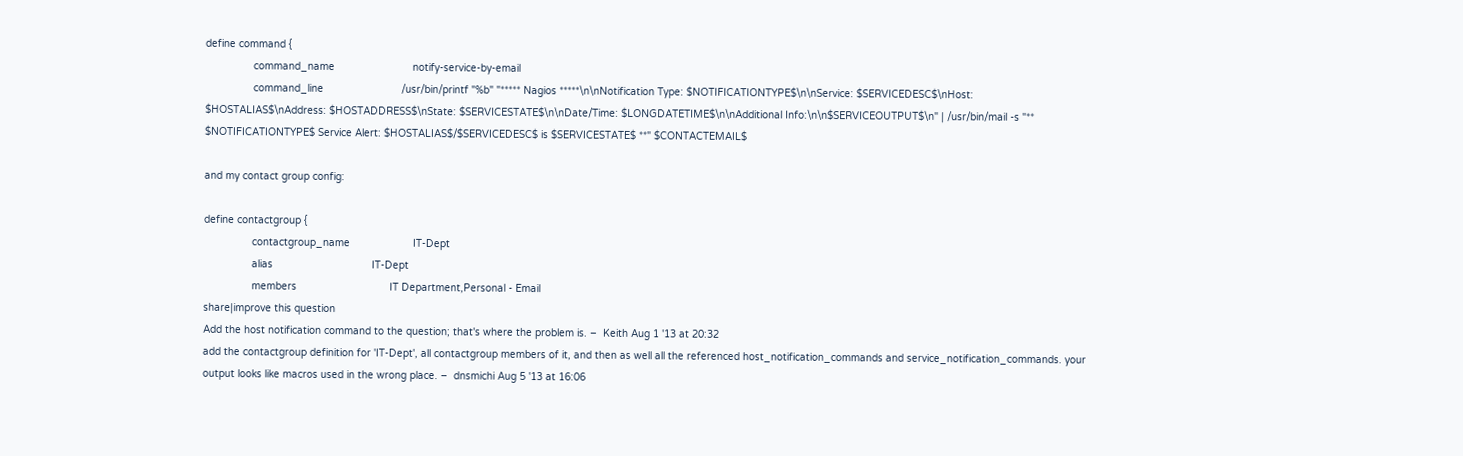define command {
                command_name                          notify-service-by-email
                command_line                          /usr/bin/printf "%b" "***** Nagios *****\n\nNotification Type: $NOTIFICATIONTYPE$\n\nService: $SERVICEDESC$\nHost: $HOSTALIAS$\nAddress: $HOSTADDRESS$\nState: $SERVICESTATE$\n\nDate/Time: $LONGDATETIME$\n\nAdditional Info:\n\n$SERVICEOUTPUT$\n" | /usr/bin/mail -s "** $NOTIFICATIONTYPE$ Service Alert: $HOSTALIAS$/$SERVICEDESC$ is $SERVICESTATE$ **" $CONTACTEMAIL$

and my contact group config:

define contactgroup {
                contactgroup_name                     IT-Dept
                alias                                 IT-Dept
                members                               IT Department,Personal - Email
share|improve this question
Add the host notification command to the question; that's where the problem is. –  Keith Aug 1 '13 at 20:32
add the contactgroup definition for 'IT-Dept', all contactgroup members of it, and then as well all the referenced host_notification_commands and service_notification_commands. your output looks like macros used in the wrong place. –  dnsmichi Aug 5 '13 at 16:06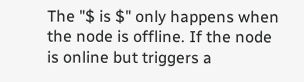The "$ is $" only happens when the node is offline. If the node is online but triggers a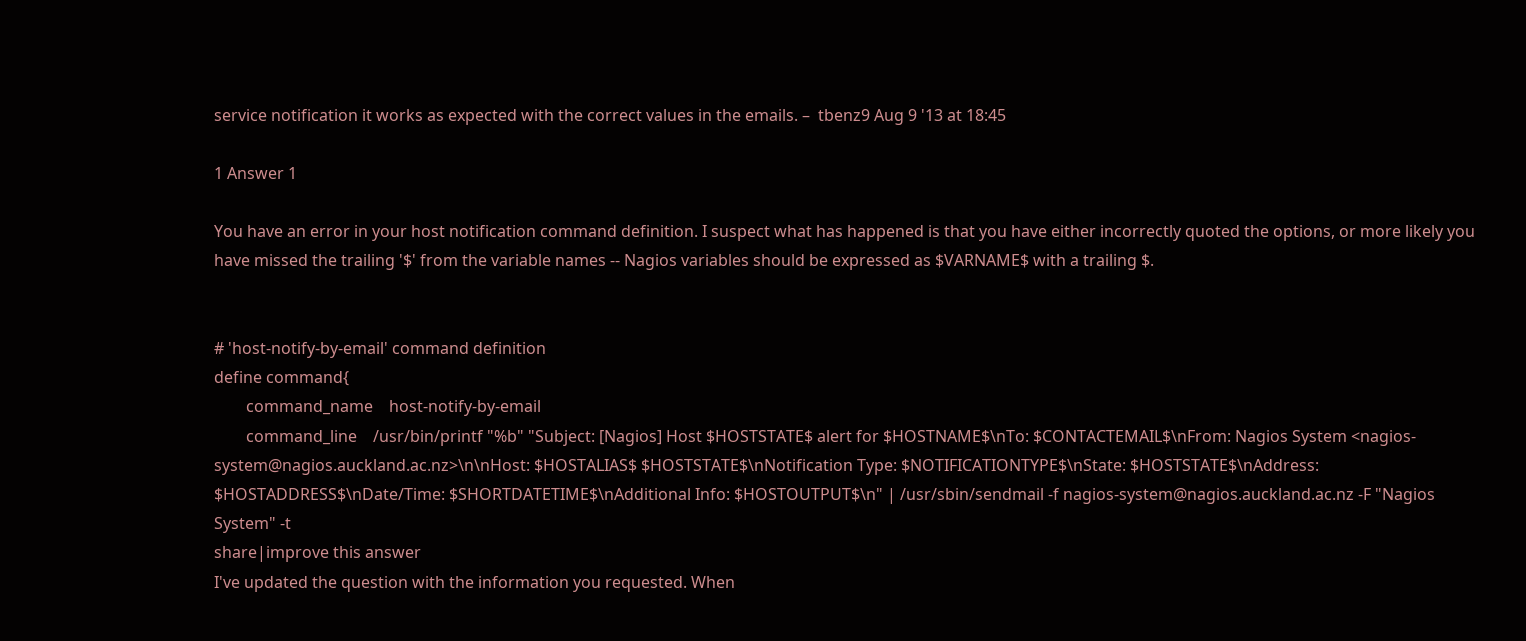service notification it works as expected with the correct values in the emails. –  tbenz9 Aug 9 '13 at 18:45

1 Answer 1

You have an error in your host notification command definition. I suspect what has happened is that you have either incorrectly quoted the options, or more likely you have missed the trailing '$' from the variable names -- Nagios variables should be expressed as $VARNAME$ with a trailing $.


# 'host-notify-by-email' command definition
define command{
        command_name    host-notify-by-email
        command_line    /usr/bin/printf "%b" "Subject: [Nagios] Host $HOSTSTATE$ alert for $HOSTNAME$\nTo: $CONTACTEMAIL$\nFrom: Nagios System <nagios-system@nagios.auckland.ac.nz>\n\nHost: $HOSTALIAS$ $HOSTSTATE$\nNotification Type: $NOTIFICATIONTYPE$\nState: $HOSTSTATE$\nAddress: $HOSTADDRESS$\nDate/Time: $SHORTDATETIME$\nAdditional Info: $HOSTOUTPUT$\n" | /usr/sbin/sendmail -f nagios-system@nagios.auckland.ac.nz -F "Nagios System" -t
share|improve this answer
I've updated the question with the information you requested. When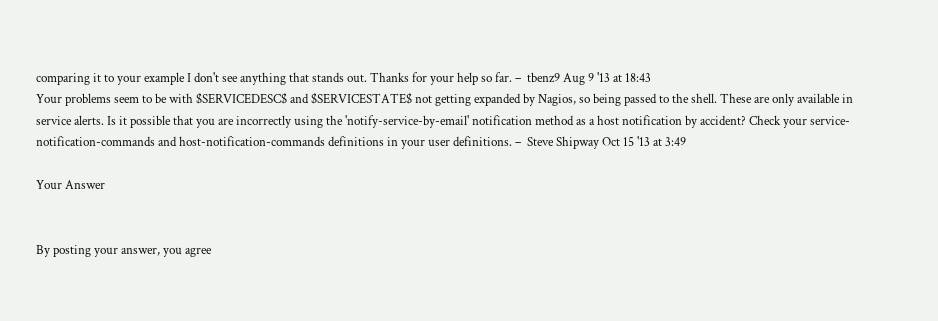comparing it to your example I don't see anything that stands out. Thanks for your help so far. –  tbenz9 Aug 9 '13 at 18:43
Your problems seem to be with $SERVICEDESC$ and $SERVICESTATE$ not getting expanded by Nagios, so being passed to the shell. These are only available in service alerts. Is it possible that you are incorrectly using the 'notify-service-by-email' notification method as a host notification by accident? Check your service-notification-commands and host-notification-commands definitions in your user definitions. –  Steve Shipway Oct 15 '13 at 3:49

Your Answer


By posting your answer, you agree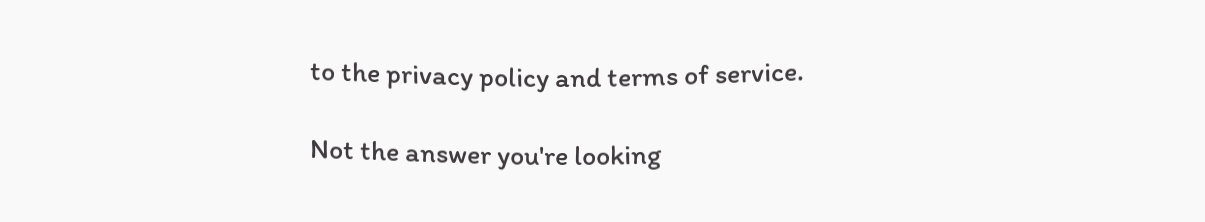to the privacy policy and terms of service.

Not the answer you're looking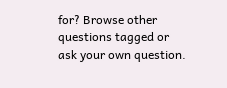for? Browse other questions tagged or ask your own question.